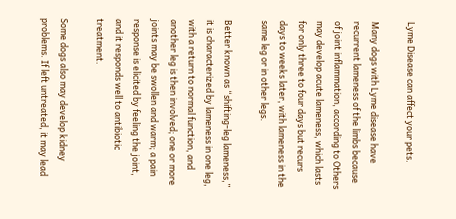Lyme Disease can affect your pets.

Many dogs with Lyme disease have recurrent lameness of the limbs because of joint inflammation, according to Others may develop acute lameness, which lasts for only three to four days but recurs days to weeks later, with lameness in the same leg or in other legs.

Better known as “shifting-leg lameness,” it is characterized by lameness in one leg, with a return to normal function, and another leg is then involved; one or more joints may be swollen and warm; a pain response is elicited by feeling the joint, and it responds well to antibiotic treatment.

Some dogs also may develop kidney problems. If left untreated, it may lead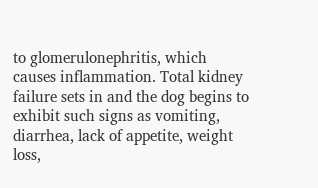to glomerulonephritis, which causes inflammation. Total kidney failure sets in and the dog begins to exhibit such signs as vomiting, diarrhea, lack of appetite, weight loss,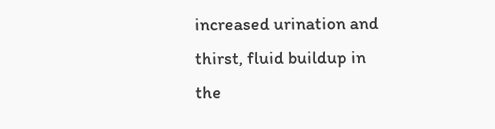increased urination and thirst, fluid buildup in the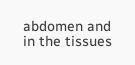abdomen and in the tissues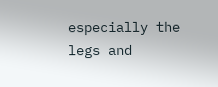especially the legs and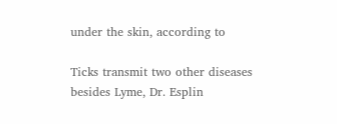under the skin, according to

Ticks transmit two other diseases besides Lyme, Dr. Esplin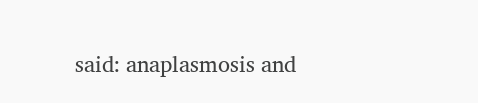said: anaplasmosis and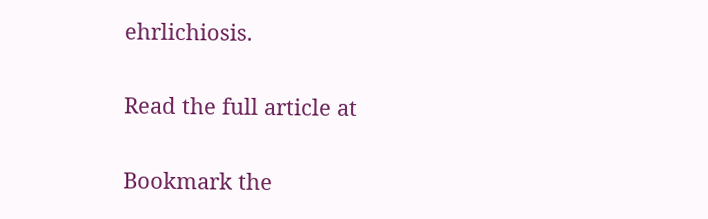ehrlichiosis.

Read the full article at

Bookmark the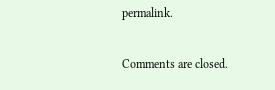permalink.

Comments are closed.